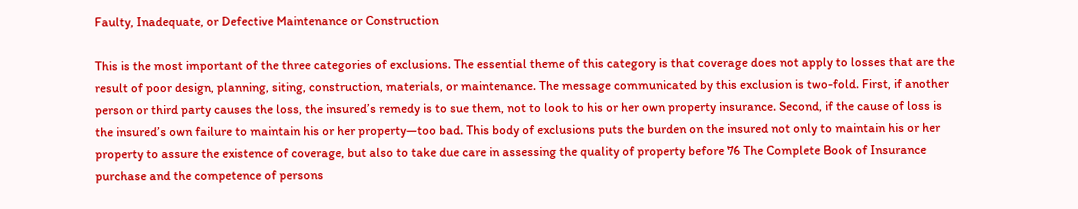Faulty, Inadequate, or Defective Maintenance or Construction

This is the most important of the three categories of exclusions. The essential theme of this category is that coverage does not apply to losses that are the result of poor design, planning, siting, construction, materials, or maintenance. The message communicated by this exclusion is two-fold. First, if another person or third party causes the loss, the insured’s remedy is to sue them, not to look to his or her own property insurance. Second, if the cause of loss is the insured’s own failure to maintain his or her property—too bad. This body of exclusions puts the burden on the insured not only to maintain his or her property to assure the existence of coverage, but also to take due care in assessing the quality of property before 76 The Complete Book of Insurance purchase and the competence of persons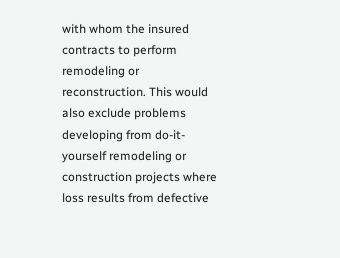with whom the insured contracts to perform remodeling or reconstruction. This would also exclude problems developing from do-it-yourself remodeling or construction projects where loss results from defective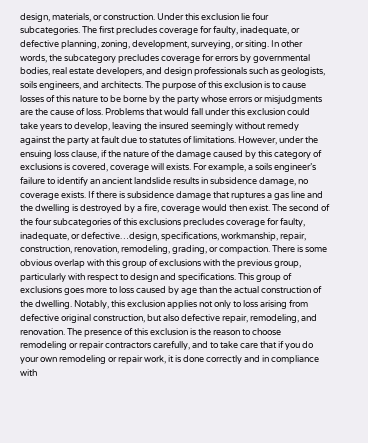design, materials, or construction. Under this exclusion lie four subcategories. The first precludes coverage for faulty, inadequate, or defective planning, zoning, development, surveying, or siting. In other words, the subcategory precludes coverage for errors by governmental bodies, real estate developers, and design professionals such as geologists, soils engineers, and architects. The purpose of this exclusion is to cause losses of this nature to be borne by the party whose errors or misjudgments are the cause of loss. Problems that would fall under this exclusion could take years to develop, leaving the insured seemingly without remedy against the party at fault due to statutes of limitations. However, under the ensuing loss clause, if the nature of the damage caused by this category of exclusions is covered, coverage will exists. For example, a soils engineer’s failure to identify an ancient landslide results in subsidence damage, no coverage exists. If there is subsidence damage that ruptures a gas line and the dwelling is destroyed by a fire, coverage would then exist. The second of the four subcategories of this exclusions precludes coverage for faulty, inadequate, or defective…design, specifications, workmanship, repair, construction, renovation, remodeling, grading, or compaction. There is some obvious overlap with this group of exclusions with the previous group, particularly with respect to design and specifications. This group of exclusions goes more to loss caused by age than the actual construction of the dwelling. Notably, this exclusion applies not only to loss arising from defective original construction, but also defective repair, remodeling, and renovation. The presence of this exclusion is the reason to choose remodeling or repair contractors carefully, and to take care that if you do your own remodeling or repair work, it is done correctly and in compliance with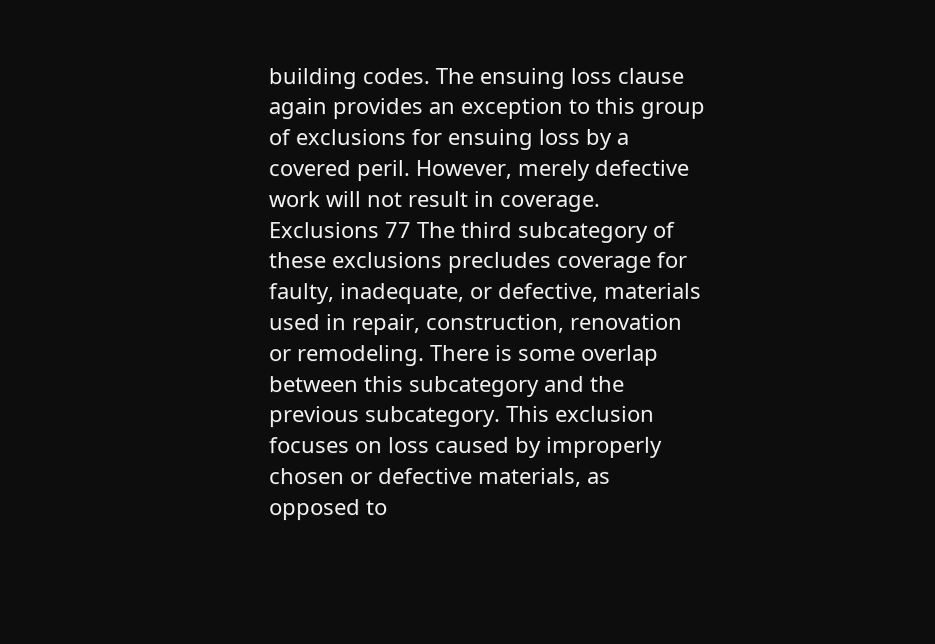building codes. The ensuing loss clause again provides an exception to this group of exclusions for ensuing loss by a covered peril. However, merely defective work will not result in coverage. Exclusions 77 The third subcategory of these exclusions precludes coverage for faulty, inadequate, or defective, materials used in repair, construction, renovation or remodeling. There is some overlap between this subcategory and the previous subcategory. This exclusion focuses on loss caused by improperly chosen or defective materials, as opposed to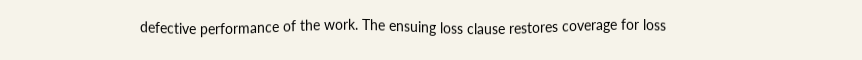defective performance of the work. The ensuing loss clause restores coverage for loss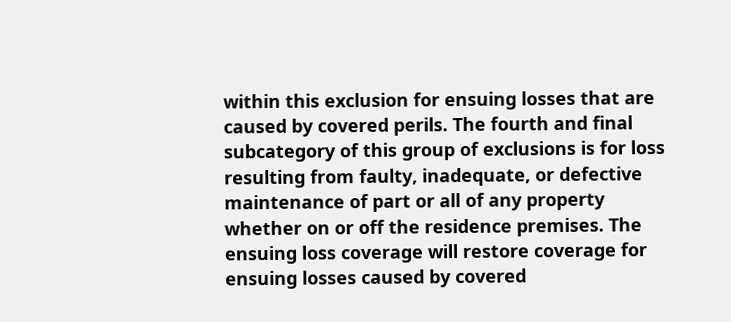within this exclusion for ensuing losses that are caused by covered perils. The fourth and final subcategory of this group of exclusions is for loss resulting from faulty, inadequate, or defective maintenance of part or all of any property whether on or off the residence premises. The ensuing loss coverage will restore coverage for ensuing losses caused by covered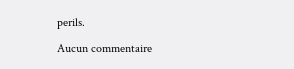perils.

Aucun commentaire